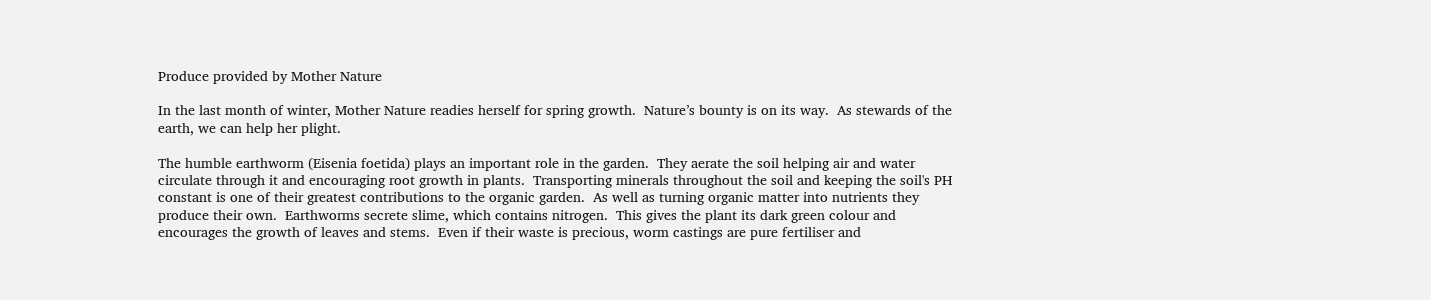Produce provided by Mother Nature

In the last month of winter, Mother Nature readies herself for spring growth.  Nature’s bounty is on its way.  As stewards of the earth, we can help her plight.

The humble earthworm (Eisenia foetida) plays an important role in the garden.  They aerate the soil helping air and water circulate through it and encouraging root growth in plants.  Transporting minerals throughout the soil and keeping the soil's PH constant is one of their greatest contributions to the organic garden.  As well as turning organic matter into nutrients they produce their own.  Earthworms secrete slime, which contains nitrogen.  This gives the plant its dark green colour and encourages the growth of leaves and stems.  Even if their waste is precious, worm castings are pure fertiliser and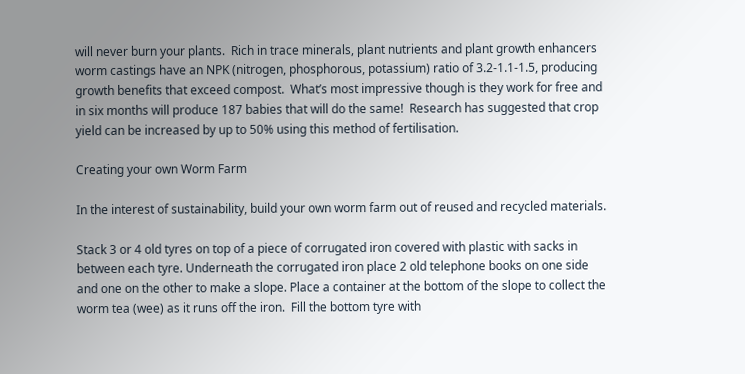will never burn your plants.  Rich in trace minerals, plant nutrients and plant growth enhancers worm castings have an NPK (nitrogen, phosphorous, potassium) ratio of 3.2-1.1-1.5, producing growth benefits that exceed compost.  What’s most impressive though is they work for free and in six months will produce 187 babies that will do the same!  Research has suggested that crop yield can be increased by up to 50% using this method of fertilisation.

Creating your own Worm Farm

In the interest of sustainability, build your own worm farm out of reused and recycled materials.

Stack 3 or 4 old tyres on top of a piece of corrugated iron covered with plastic with sacks in between each tyre. Underneath the corrugated iron place 2 old telephone books on one side and one on the other to make a slope. Place a container at the bottom of the slope to collect the worm tea (wee) as it runs off the iron.  Fill the bottom tyre with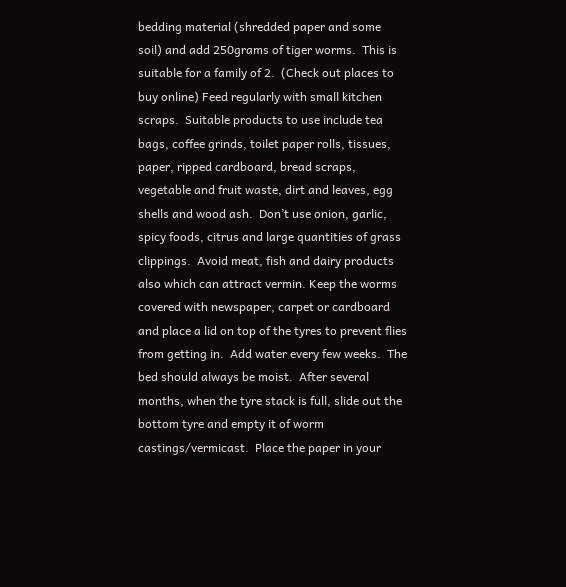bedding material (shredded paper and some soil) and add 250grams of tiger worms.  This is suitable for a family of 2.  (Check out places to buy online) Feed regularly with small kitchen scraps.  Suitable products to use include tea bags, coffee grinds, toilet paper rolls, tissues, paper, ripped cardboard, bread scraps, vegetable and fruit waste, dirt and leaves, egg shells and wood ash.  Don’t use onion, garlic, spicy foods, citrus and large quantities of grass clippings.  Avoid meat, fish and dairy products also which can attract vermin. Keep the worms covered with newspaper, carpet or cardboard and place a lid on top of the tyres to prevent flies from getting in.  Add water every few weeks.  The bed should always be moist.  After several months, when the tyre stack is full, slide out the bottom tyre and empty it of worm castings/vermicast.  Place the paper in your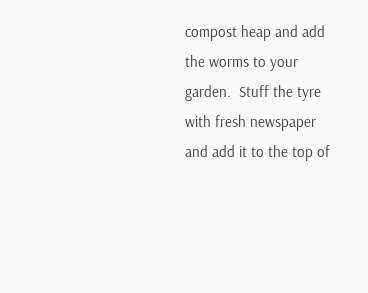compost heap and add the worms to your garden.  Stuff the tyre with fresh newspaper and add it to the top of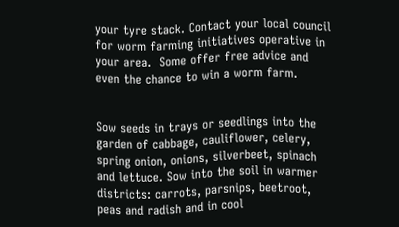your tyre stack. Contact your local council for worm farming initiatives operative in your area.  Some offer free advice and even the chance to win a worm farm.


Sow seeds in trays or seedlings into the garden of cabbage, cauliflower, celery, spring onion, onions, silverbeet, spinach and lettuce. Sow into the soil in warmer districts: carrots, parsnips, beetroot, peas and radish and in cool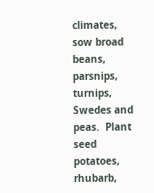climates, sow broad beans, parsnips, turnips, Swedes and peas.  Plant seed potatoes, rhubarb,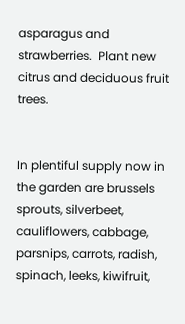asparagus and strawberries.  Plant new citrus and deciduous fruit trees.


In plentiful supply now in the garden are brussels sprouts, silverbeet, cauliflowers, cabbage, parsnips, carrots, radish, spinach, leeks, kiwifruit,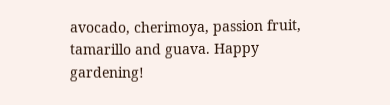avocado, cherimoya, passion fruit, tamarillo and guava. Happy gardening!